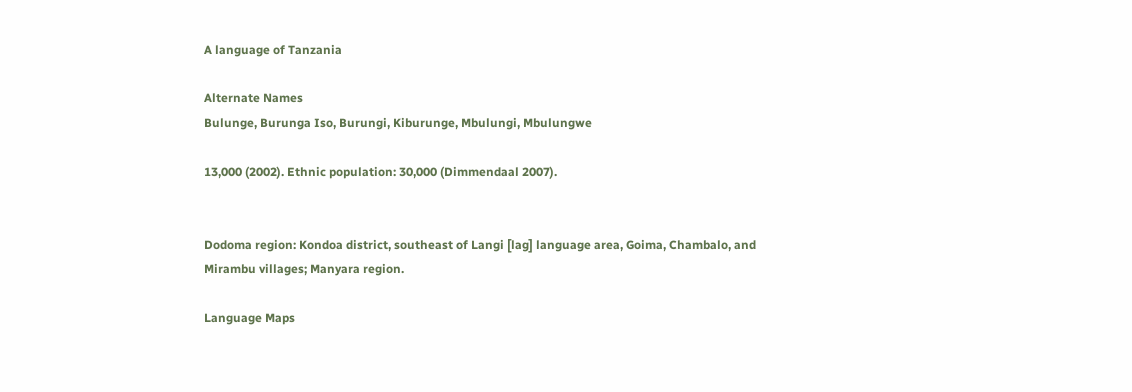A language of Tanzania

Alternate Names
Bulunge, Burunga Iso, Burungi, Kiburunge, Mbulungi, Mbulungwe

13,000 (2002). Ethnic population: 30,000 (Dimmendaal 2007).


Dodoma region: Kondoa district, southeast of Langi [lag] language area, Goima, Chambalo, and Mirambu villages; Manyara region.

Language Maps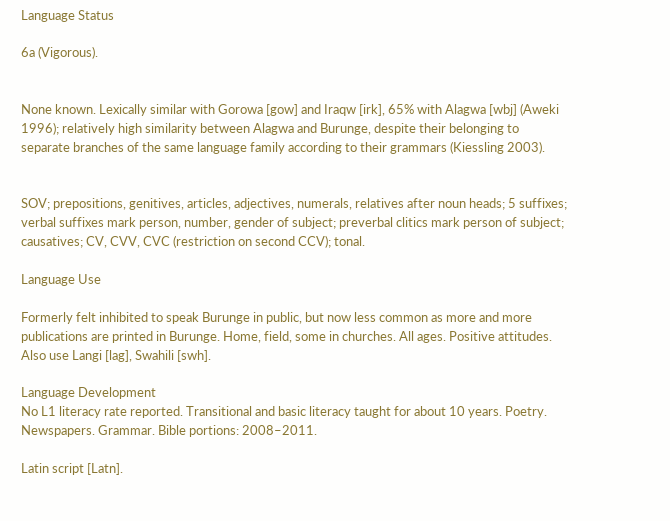Language Status

6a (Vigorous).


None known. Lexically similar with Gorowa [gow] and Iraqw [irk], 65% with Alagwa [wbj] (Aweki 1996); relatively high similarity between Alagwa and Burunge, despite their belonging to separate branches of the same language family according to their grammars (Kiessling 2003).


SOV; prepositions, genitives, articles, adjectives, numerals, relatives after noun heads; 5 suffixes; verbal suffixes mark person, number, gender of subject; preverbal clitics mark person of subject; causatives; CV, CVV, CVC (restriction on second CCV); tonal.

Language Use

Formerly felt inhibited to speak Burunge in public, but now less common as more and more publications are printed in Burunge. Home, field, some in churches. All ages. Positive attitudes. Also use Langi [lag], Swahili [swh].

Language Development
No L1 literacy rate reported. Transitional and basic literacy taught for about 10 years. Poetry. Newspapers. Grammar. Bible portions: 2008–2011.

Latin script [Latn].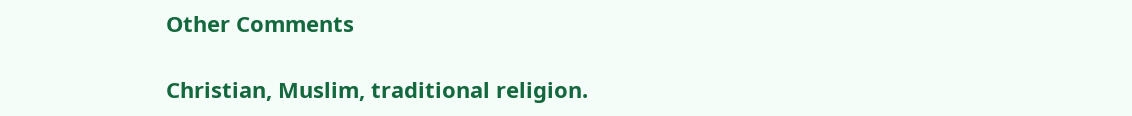Other Comments

Christian, Muslim, traditional religion.